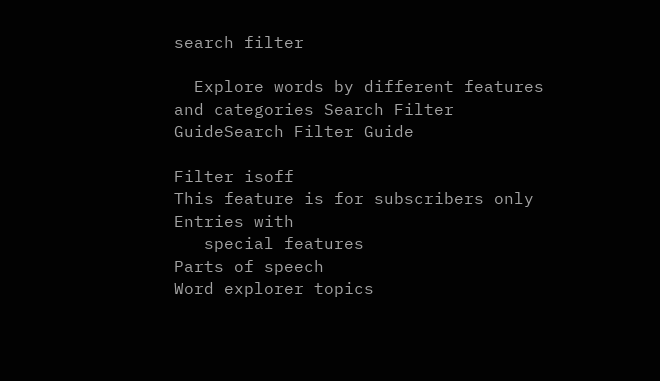search filter

  Explore words by different features and categories Search Filter GuideSearch Filter Guide

Filter isoff
This feature is for subscribers only
Entries with
   special features
Parts of speech
Word explorer topics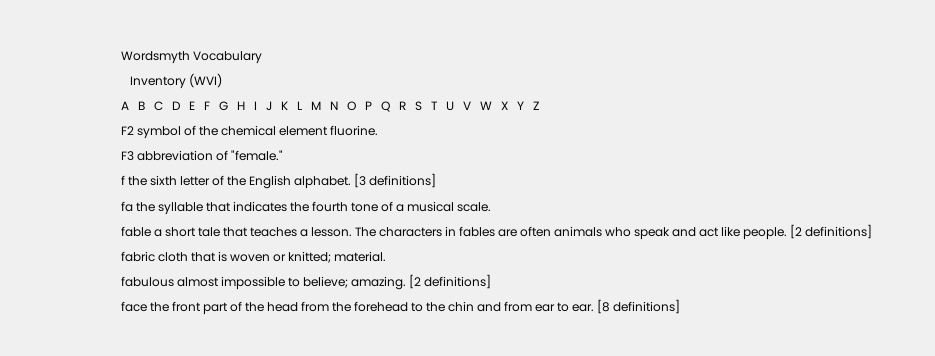Wordsmyth Vocabulary
   Inventory (WVI)
A   B   C   D   E   F   G   H   I   J   K   L   M   N   O   P   Q   R   S   T   U   V   W   X   Y   Z
F2 symbol of the chemical element fluorine.
F3 abbreviation of "female."
f the sixth letter of the English alphabet. [3 definitions]
fa the syllable that indicates the fourth tone of a musical scale.
fable a short tale that teaches a lesson. The characters in fables are often animals who speak and act like people. [2 definitions]
fabric cloth that is woven or knitted; material.
fabulous almost impossible to believe; amazing. [2 definitions]
face the front part of the head from the forehead to the chin and from ear to ear. [8 definitions]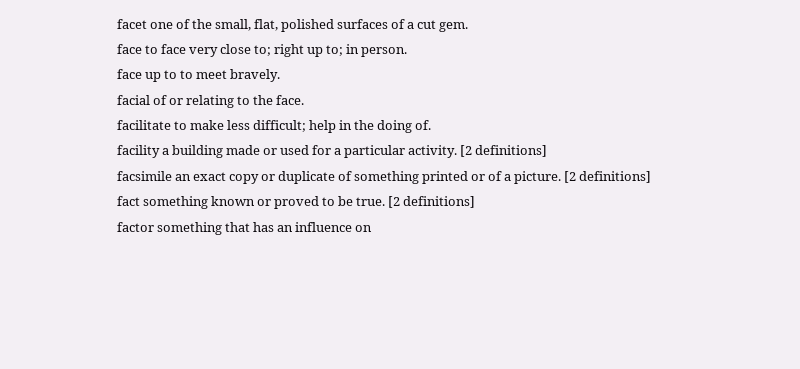facet one of the small, flat, polished surfaces of a cut gem.
face to face very close to; right up to; in person.
face up to to meet bravely.
facial of or relating to the face.
facilitate to make less difficult; help in the doing of.
facility a building made or used for a particular activity. [2 definitions]
facsimile an exact copy or duplicate of something printed or of a picture. [2 definitions]
fact something known or proved to be true. [2 definitions]
factor something that has an influence on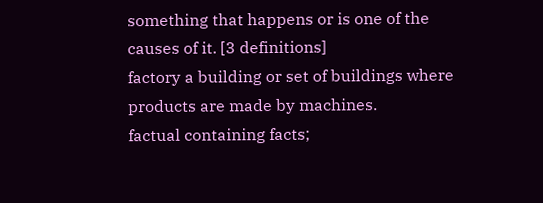something that happens or is one of the causes of it. [3 definitions]
factory a building or set of buildings where products are made by machines.
factual containing facts;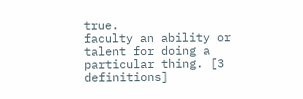true.
faculty an ability or talent for doing a particular thing. [3 definitions]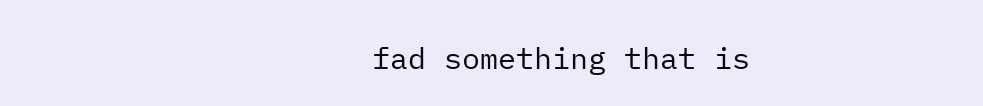fad something that is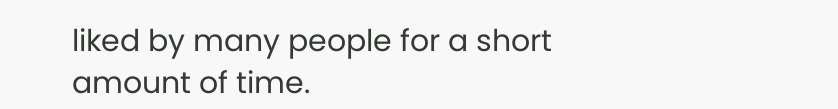liked by many people for a short amount of time.